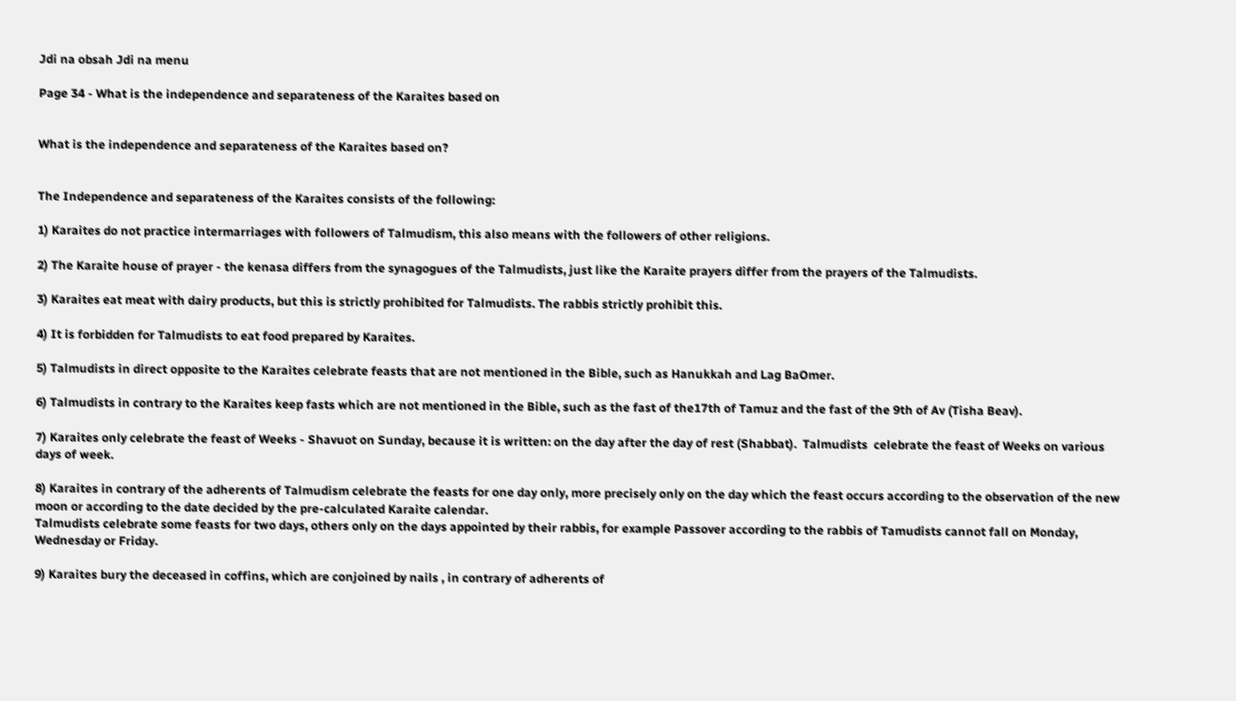Jdi na obsah Jdi na menu

Page 34 - What is the independence and separateness of the Karaites based on


What is the independence and separateness of the Karaites based on?


The Independence and separateness of the Karaites consists of the following:

1) Karaites do not practice intermarriages with followers of Talmudism, this also means with the followers of other religions.

2) The Karaite house of prayer - the kenasa differs from the synagogues of the Talmudists, just like the Karaite prayers differ from the prayers of the Talmudists.

3) Karaites eat meat with dairy products, but this is strictly prohibited for Talmudists. The rabbis strictly prohibit this.

4) It is forbidden for Talmudists to eat food prepared by Karaites.

5) Talmudists in direct opposite to the Karaites celebrate feasts that are not mentioned in the Bible, such as Hanukkah and Lag BaOmer.

6) Talmudists in contrary to the Karaites keep fasts which are not mentioned in the Bible, such as the fast of the17th of Tamuz and the fast of the 9th of Av (Tisha Beav).

7) Karaites only celebrate the feast of Weeks - Shavuot on Sunday, because it is written: on the day after the day of rest (Shabbat).  Talmudists  celebrate the feast of Weeks on various days of week.

8) Karaites in contrary of the adherents of Talmudism celebrate the feasts for one day only, more precisely only on the day which the feast occurs according to the observation of the new moon or according to the date decided by the pre-calculated Karaite calendar.
Talmudists celebrate some feasts for two days, others only on the days appointed by their rabbis, for example Passover according to the rabbis of Tamudists cannot fall on Monday, Wednesday or Friday.

9) Karaites bury the deceased in coffins, which are conjoined by nails , in contrary of adherents of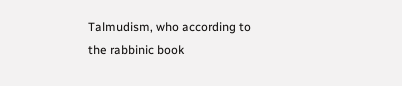Talmudism, who according to the rabbinic book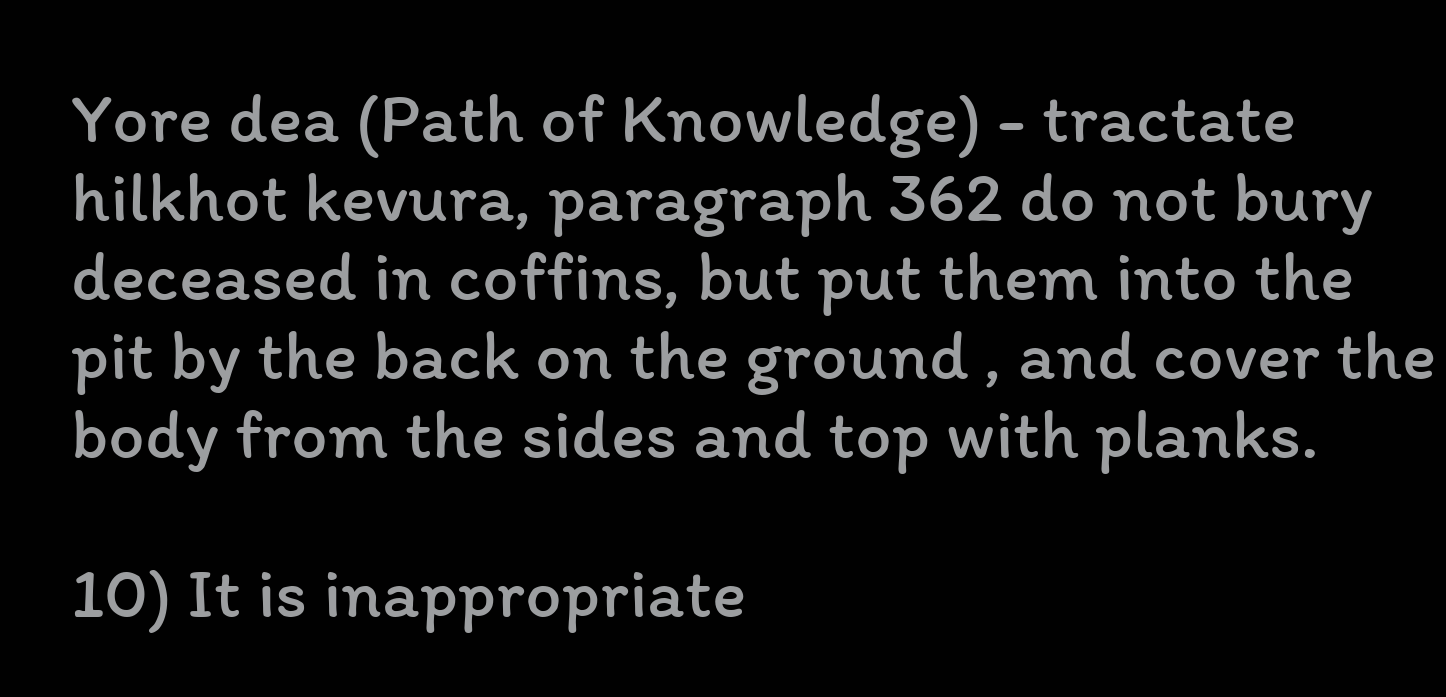Yore dea (Path of Knowledge) - tractate hilkhot kevura, paragraph 362 do not bury deceased in coffins, but put them into the pit by the back on the ground , and cover the body from the sides and top with planks.

10) It is inappropriate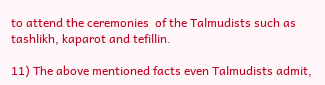to attend the ceremonies  of the Talmudists such as tashlikh, kaparot and tefillin.

11) The above mentioned facts even Talmudists admit,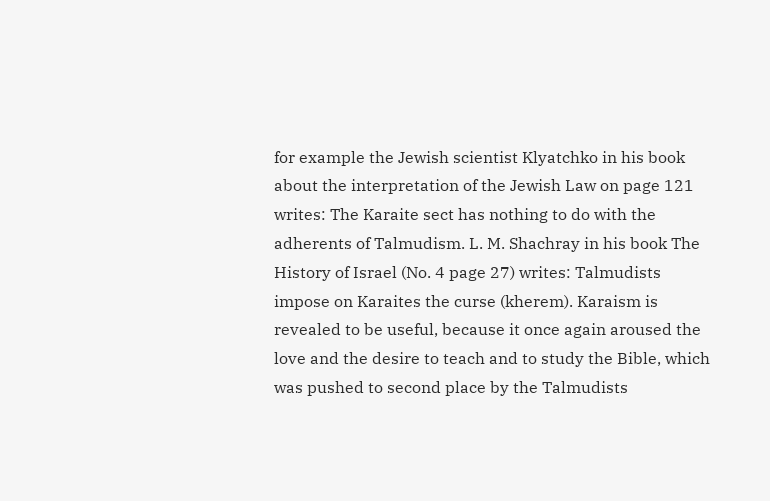for example the Jewish scientist Klyatchko in his book about the interpretation of the Jewish Law on page 121 writes: The Karaite sect has nothing to do with the adherents of Talmudism. L. M. Shachray in his book The History of Israel (No. 4 page 27) writes: Talmudists impose on Karaites the curse (kherem). Karaism is revealed to be useful, because it once again aroused the love and the desire to teach and to study the Bible, which was pushed to second place by the Talmudists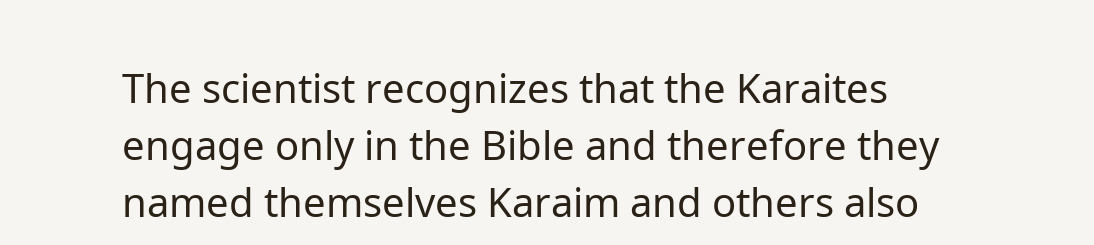The scientist recognizes that the Karaites engage only in the Bible and therefore they named themselves Karaim and others also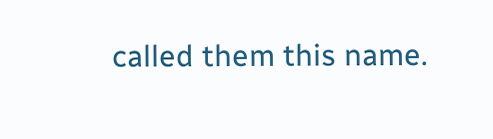called them this name.